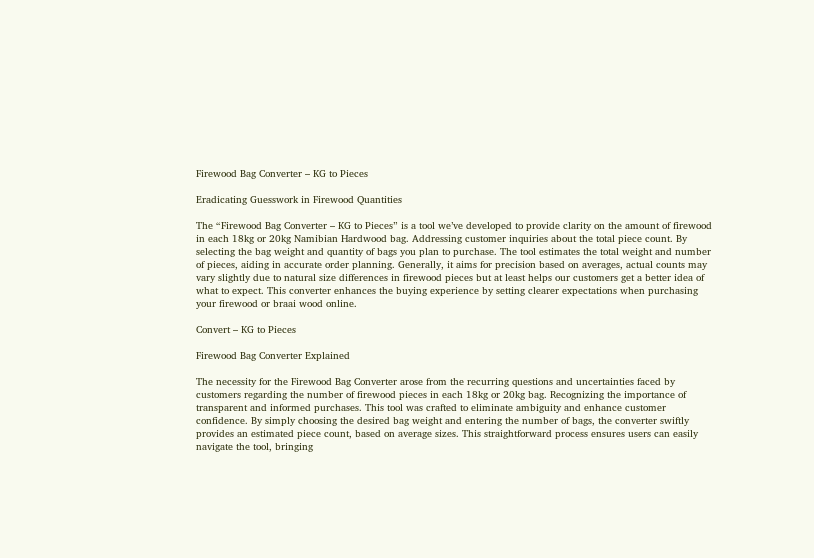Firewood Bag Converter – KG to Pieces

Eradicating Guesswork in Firewood Quantities

The “Firewood Bag Converter – KG to Pieces” is a tool we’ve developed to provide clarity on the amount of firewood in each 18kg or 20kg Namibian Hardwood bag. Addressing customer inquiries about the total piece count. By selecting the bag weight and quantity of bags you plan to purchase. The tool estimates the total weight and number of pieces, aiding in accurate order planning. Generally, it aims for precision based on averages, actual counts may vary slightly due to natural size differences in firewood pieces but at least helps our customers get a better idea of what to expect. This converter enhances the buying experience by setting clearer expectations when purchasing your firewood or braai wood online.

Convert – KG to Pieces

Firewood Bag Converter Explained

The necessity for the Firewood Bag Converter arose from the recurring questions and uncertainties faced by customers regarding the number of firewood pieces in each 18kg or 20kg bag. Recognizing the importance of transparent and informed purchases. This tool was crafted to eliminate ambiguity and enhance customer confidence. By simply choosing the desired bag weight and entering the number of bags, the converter swiftly provides an estimated piece count, based on average sizes. This straightforward process ensures users can easily navigate the tool, bringing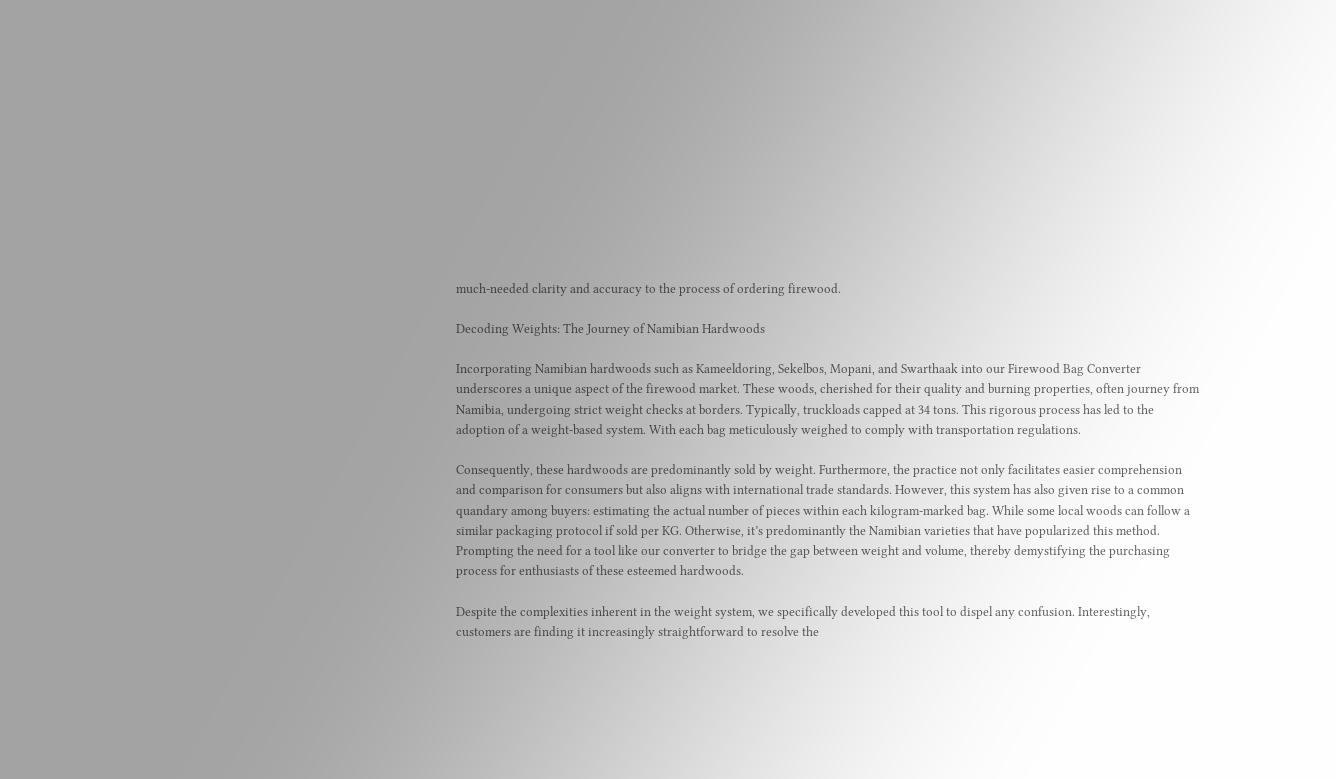much-needed clarity and accuracy to the process of ordering firewood.

Decoding Weights: The Journey of Namibian Hardwoods

Incorporating Namibian hardwoods such as Kameeldoring, Sekelbos, Mopani, and Swarthaak into our Firewood Bag Converter underscores a unique aspect of the firewood market. These woods, cherished for their quality and burning properties, often journey from Namibia, undergoing strict weight checks at borders. Typically, truckloads capped at 34 tons. This rigorous process has led to the adoption of a weight-based system. With each bag meticulously weighed to comply with transportation regulations.

Consequently, these hardwoods are predominantly sold by weight. Furthermore, the practice not only facilitates easier comprehension and comparison for consumers but also aligns with international trade standards. However, this system has also given rise to a common quandary among buyers: estimating the actual number of pieces within each kilogram-marked bag. While some local woods can follow a similar packaging protocol if sold per KG. Otherwise, it’s predominantly the Namibian varieties that have popularized this method. Prompting the need for a tool like our converter to bridge the gap between weight and volume, thereby demystifying the purchasing process for enthusiasts of these esteemed hardwoods.

Despite the complexities inherent in the weight system, we specifically developed this tool to dispel any confusion. Interestingly, customers are finding it increasingly straightforward to resolve the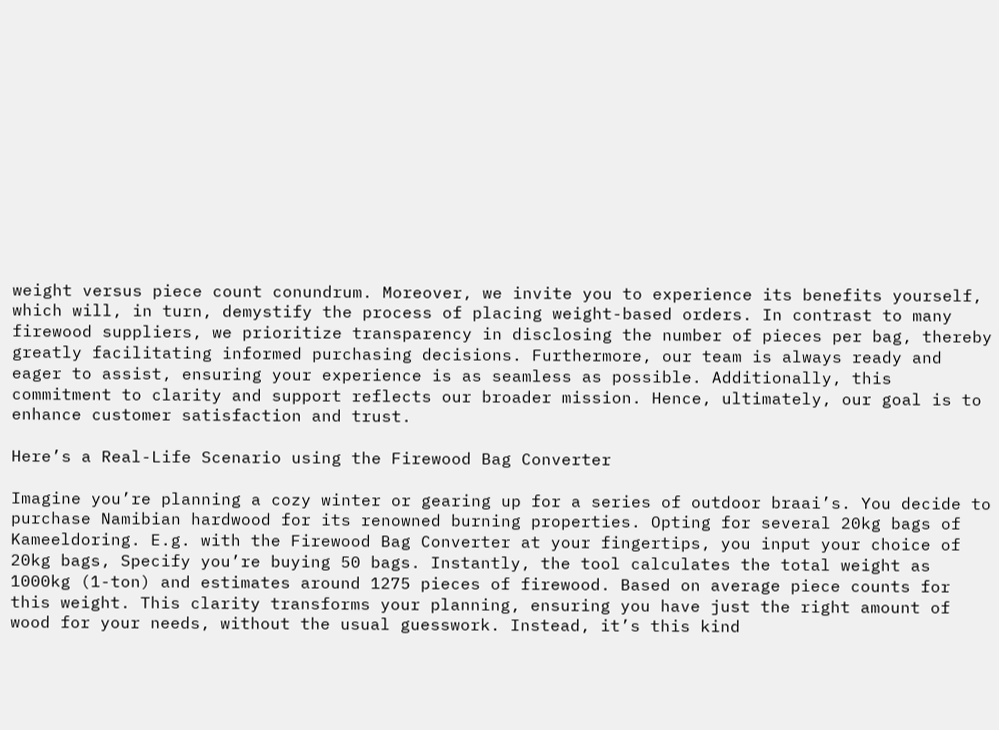weight versus piece count conundrum. Moreover, we invite you to experience its benefits yourself, which will, in turn, demystify the process of placing weight-based orders. In contrast to many firewood suppliers, we prioritize transparency in disclosing the number of pieces per bag, thereby greatly facilitating informed purchasing decisions. Furthermore, our team is always ready and eager to assist, ensuring your experience is as seamless as possible. Additionally, this commitment to clarity and support reflects our broader mission. Hence, ultimately, our goal is to enhance customer satisfaction and trust.

Here’s a Real-Life Scenario using the Firewood Bag Converter

Imagine you’re planning a cozy winter or gearing up for a series of outdoor braai’s. You decide to purchase Namibian hardwood for its renowned burning properties. Opting for several 20kg bags of Kameeldoring. E.g. with the Firewood Bag Converter at your fingertips, you input your choice of 20kg bags, Specify you’re buying 50 bags. Instantly, the tool calculates the total weight as 1000kg (1-ton) and estimates around 1275 pieces of firewood. Based on average piece counts for this weight. This clarity transforms your planning, ensuring you have just the right amount of wood for your needs, without the usual guesswork. Instead, it’s this kind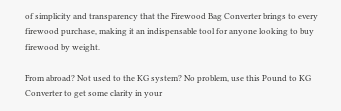of simplicity and transparency that the Firewood Bag Converter brings to every firewood purchase, making it an indispensable tool for anyone looking to buy firewood by weight.

From abroad? Not used to the KG system? No problem, use this Pound to KG Converter to get some clarity in your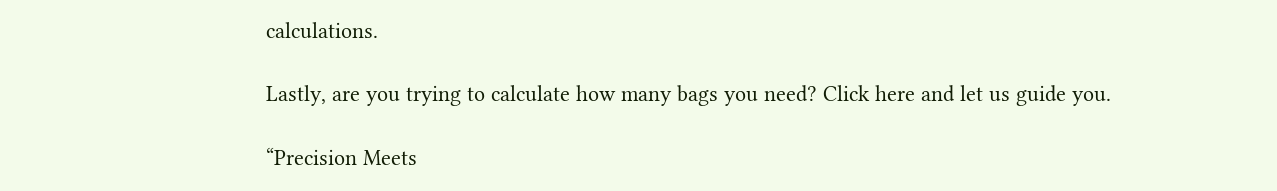calculations.

Lastly, are you trying to calculate how many bags you need? Click here and let us guide you.

“Precision Meets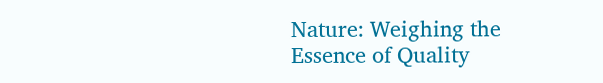Nature: Weighing the Essence of Quality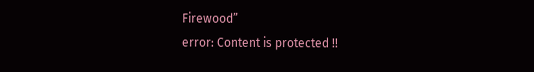Firewood”
error: Content is protected !!